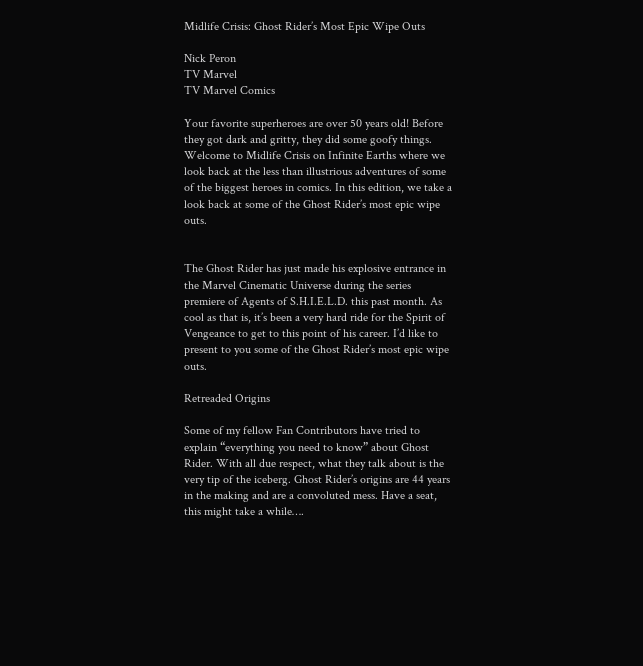Midlife Crisis: Ghost Rider’s Most Epic Wipe Outs

Nick Peron
TV Marvel
TV Marvel Comics

Your favorite superheroes are over 50 years old! Before they got dark and gritty, they did some goofy things. Welcome to Midlife Crisis on Infinite Earths where we look back at the less than illustrious adventures of some of the biggest heroes in comics. In this edition, we take a look back at some of the Ghost Rider’s most epic wipe outs.


The Ghost Rider has just made his explosive entrance in the Marvel Cinematic Universe during the series premiere of Agents of S.H.I.E.L.D. this past month. As cool as that is, it’s been a very hard ride for the Spirit of Vengeance to get to this point of his career. I’d like to present to you some of the Ghost Rider’s most epic wipe outs.

Retreaded Origins

Some of my fellow Fan Contributors have tried to explain “everything you need to know” about Ghost Rider. With all due respect, what they talk about is the very tip of the iceberg. Ghost Rider’s origins are 44 years in the making and are a convoluted mess. Have a seat, this might take a while….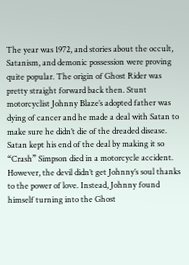The year was 1972, and stories about the occult, Satanism, and demonic possession were proving quite popular. The origin of Ghost Rider was pretty straight forward back then. Stunt motorcyclist Johnny Blaze’s adopted father was dying of cancer and he made a deal with Satan to make sure he didn’t die of the dreaded disease. Satan kept his end of the deal by making it so “Crash” Simpson died in a motorcycle accident. However, the devil didn’t get Johnny’s soul thanks to the power of love. Instead, Johnny found himself turning into the Ghost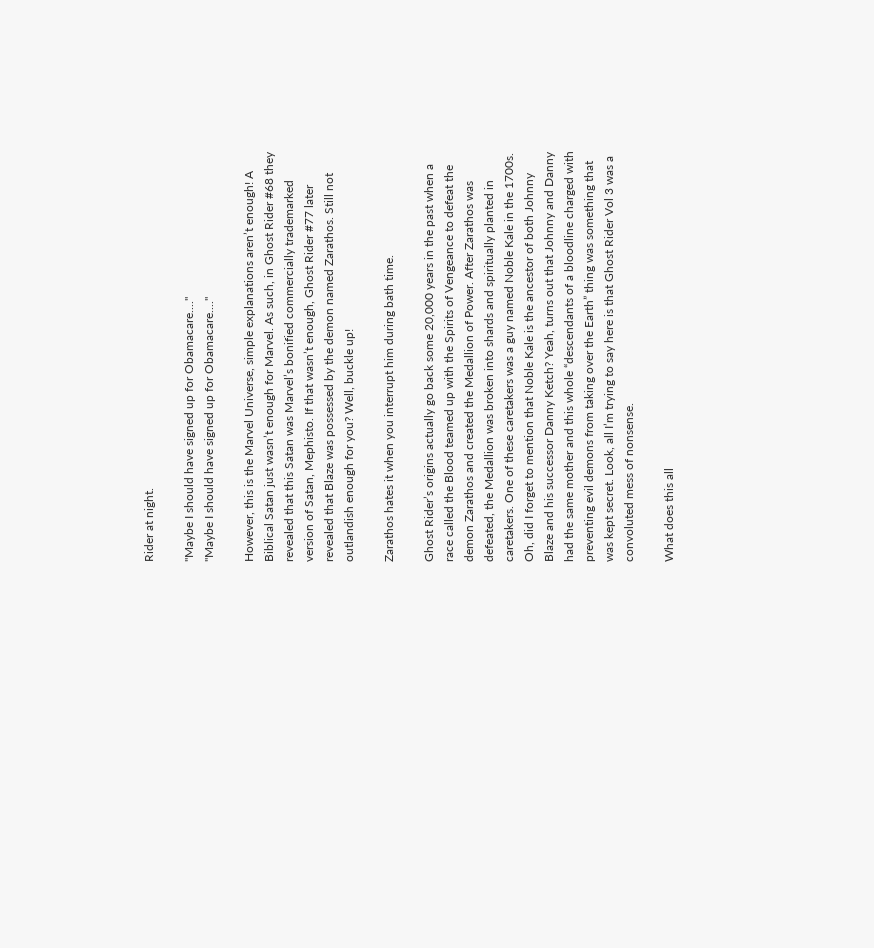Rider at night.

"Maybe I should have signed up for Obamacare...."
"Maybe I should have signed up for Obamacare...."

However, this is the Marvel Universe, simple explanations aren’t enough! A Biblical Satan just wasn’t enough for Marvel. As such, in Ghost Rider #68 they revealed that this Satan was Marvel’s bonified commercially trademarked version of Satan, Mephisto. If that wasn’t enough, Ghost Rider #77 later revealed that Blaze was possessed by the demon named Zarathos. Still not outlandish enough for you? Well, buckle up!

Zarathos hates it when you interrupt him during bath time.

Ghost Rider’s origins actually go back some 20,000 years in the past when a race called the Blood teamed up with the Spirits of Vengeance to defeat the demon Zarathos and created the Medallion of Power. After Zarathos was defeated, the Medallion was broken into shards and spiritually planted in caretakers. One of these caretakers was a guy named Noble Kale in the 1700s. Oh, did I forget to mention that Noble Kale is the ancestor of both Johnny Blaze and his successor Danny Ketch? Yeah, turns out that Johnny and Danny had the same mother and this whole “descendants of a bloodline charged with preventing evil demons from taking over the Earth” thing was something that was kept secret. Look, all I’m trying to say here is that Ghost Rider Vol 3 was a convoluted mess of nonsense.

What does this all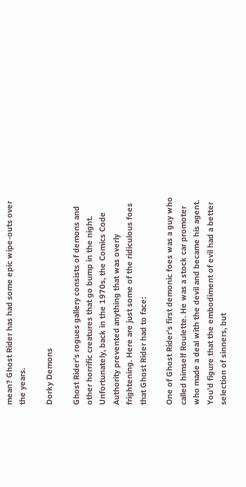mean? Ghost Rider has had some epic wipe-outs over the years.

Dorky Demons

Ghost Rider’s rogues gallery consists of demons and other horrific creatures that go bump in the night. Unfortunately, back in the 1970s, the Comics Code Authority prevented anything that was overly frightening. Here are just some of the ridiculous foes that Ghost Rider had to face:

One of Ghost Rider’s first demonic foes was a guy who called himself Roulette. He was a stock car promoter who made a deal with the devil and became his agent. You’d figure that the embodiment of evil had a better selection of sinners, but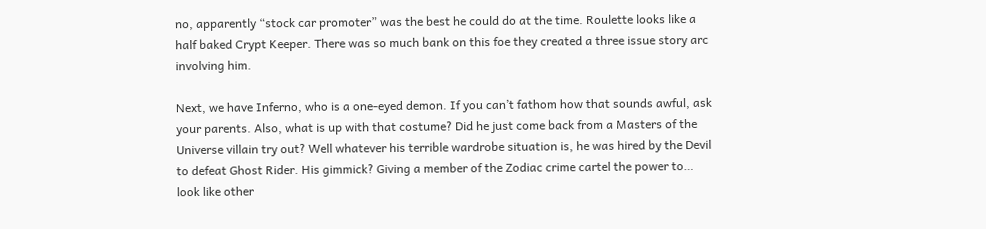no, apparently “stock car promoter” was the best he could do at the time. Roulette looks like a half baked Crypt Keeper. There was so much bank on this foe they created a three issue story arc involving him.

Next, we have Inferno, who is a one-eyed demon. If you can’t fathom how that sounds awful, ask your parents. Also, what is up with that costume? Did he just come back from a Masters of the Universe villain try out? Well whatever his terrible wardrobe situation is, he was hired by the Devil to defeat Ghost Rider. His gimmick? Giving a member of the Zodiac crime cartel the power to… look like other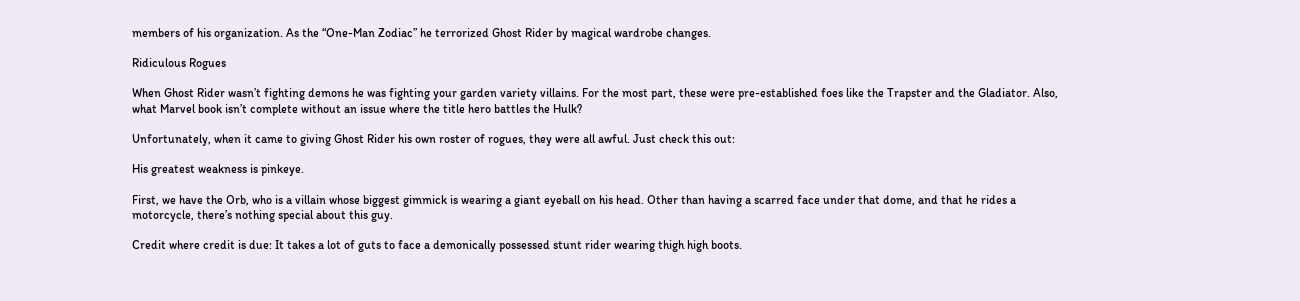members of his organization. As the “One-Man Zodiac” he terrorized Ghost Rider by magical wardrobe changes.

Ridiculous Rogues

When Ghost Rider wasn’t fighting demons he was fighting your garden variety villains. For the most part, these were pre-established foes like the Trapster and the Gladiator. Also, what Marvel book isn’t complete without an issue where the title hero battles the Hulk?

Unfortunately, when it came to giving Ghost Rider his own roster of rogues, they were all awful. Just check this out:

His greatest weakness is pinkeye.

First, we have the Orb, who is a villain whose biggest gimmick is wearing a giant eyeball on his head. Other than having a scarred face under that dome, and that he rides a motorcycle, there’s nothing special about this guy.

Credit where credit is due: It takes a lot of guts to face a demonically possessed stunt rider wearing thigh high boots.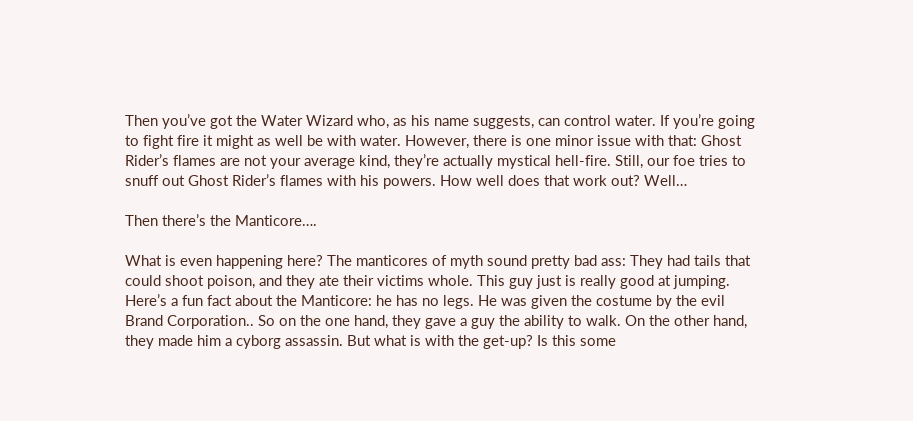Then you’ve got the Water Wizard who, as his name suggests, can control water. If you’re going to fight fire it might as well be with water. However, there is one minor issue with that: Ghost Rider’s flames are not your average kind, they’re actually mystical hell-fire. Still, our foe tries to snuff out Ghost Rider’s flames with his powers. How well does that work out? Well…

Then there’s the Manticore….

What is even happening here? The manticores of myth sound pretty bad ass: They had tails that could shoot poison, and they ate their victims whole. This guy just is really good at jumping. Here’s a fun fact about the Manticore: he has no legs. He was given the costume by the evil Brand Corporation.. So on the one hand, they gave a guy the ability to walk. On the other hand, they made him a cyborg assassin. But what is with the get-up? Is this some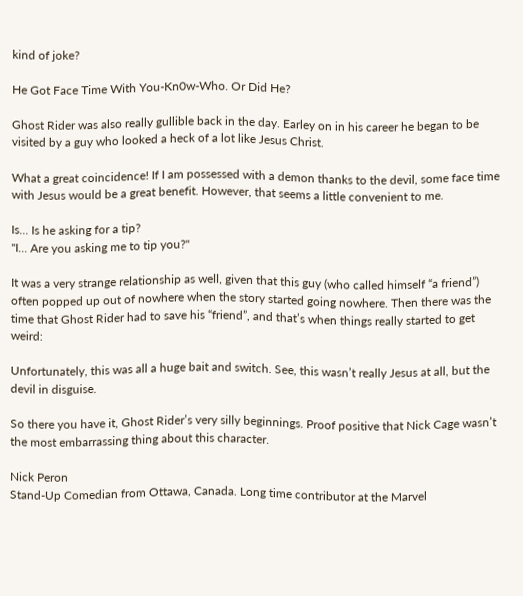kind of joke?

He Got Face Time With You-Kn0w-Who. Or Did He?

Ghost Rider was also really gullible back in the day. Earley on in his career he began to be visited by a guy who looked a heck of a lot like Jesus Christ.

What a great coincidence! If I am possessed with a demon thanks to the devil, some face time with Jesus would be a great benefit. However, that seems a little convenient to me.

Is... Is he asking for a tip?
"I... Are you asking me to tip you?"

It was a very strange relationship as well, given that this guy (who called himself “a friend”) often popped up out of nowhere when the story started going nowhere. Then there was the time that Ghost Rider had to save his “friend”, and that’s when things really started to get weird:

Unfortunately, this was all a huge bait and switch. See, this wasn’t really Jesus at all, but the devil in disguise.

So there you have it, Ghost Rider’s very silly beginnings. Proof positive that Nick Cage wasn’t the most embarrassing thing about this character.

Nick Peron
Stand-Up Comedian from Ottawa, Canada. Long time contributor at the Marvel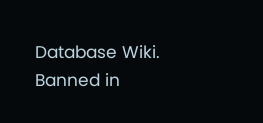Database Wiki. Banned in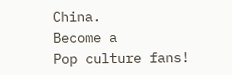China.
Become a
Pop culture fans!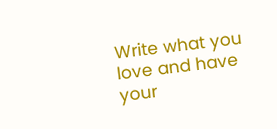Write what you love and have your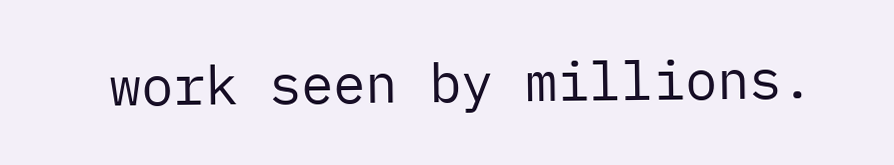work seen by millions.